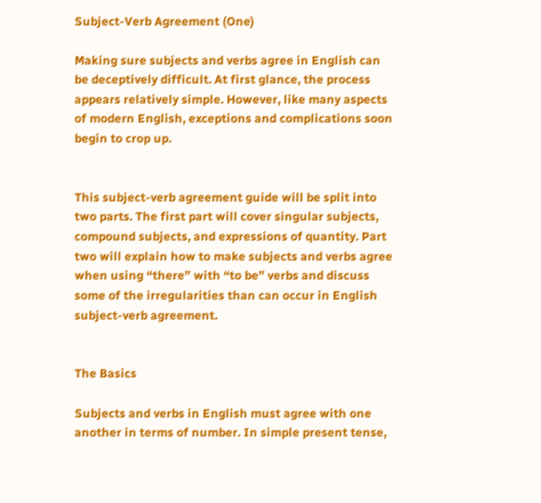Subject-Verb Agreement (One)

Making sure subjects and verbs agree in English can be deceptively difficult. At first glance, the process appears relatively simple. However, like many aspects of modern English, exceptions and complications soon begin to crop up.


This subject-verb agreement guide will be split into two parts. The first part will cover singular subjects, compound subjects, and expressions of quantity. Part two will explain how to make subjects and verbs agree when using “there” with “to be” verbs and discuss some of the irregularities than can occur in English subject-verb agreement.


The Basics

Subjects and verbs in English must agree with one another in terms of number. In simple present tense,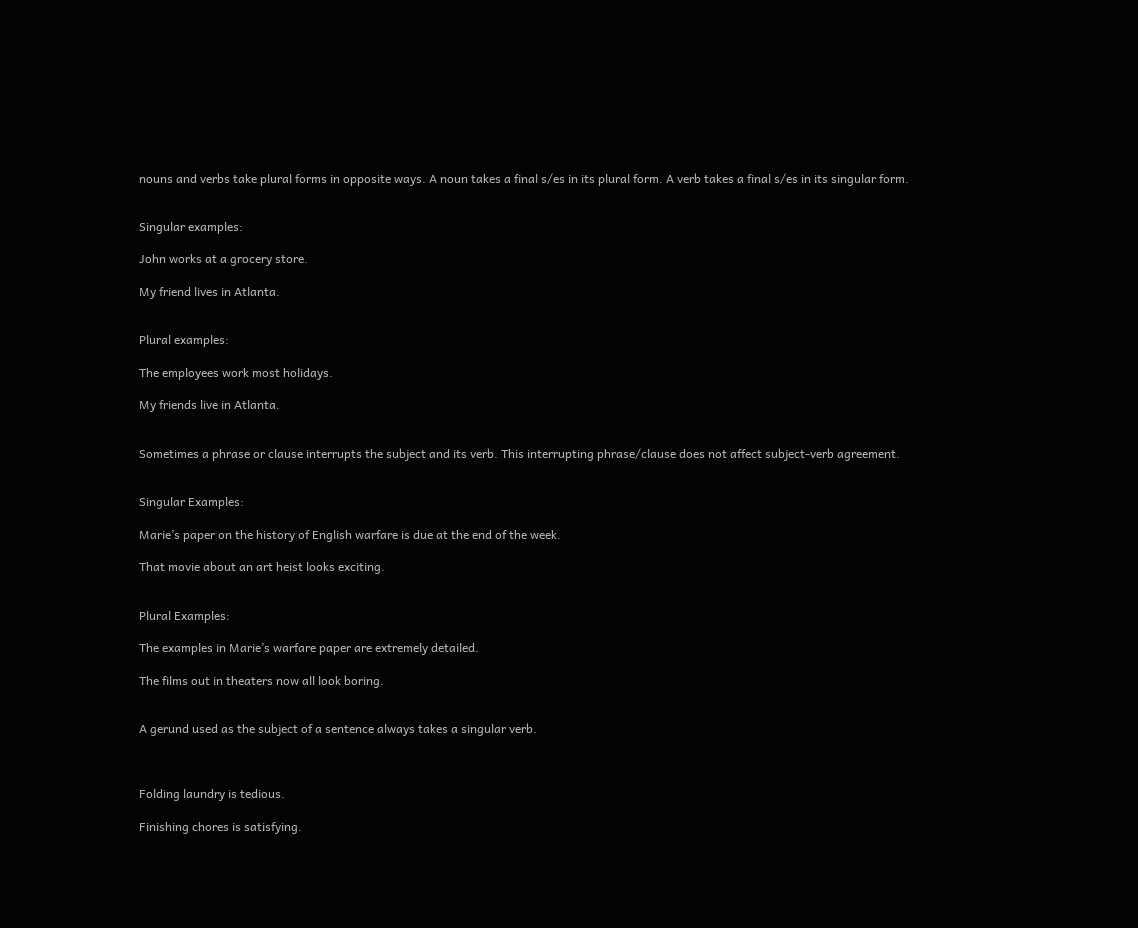nouns and verbs take plural forms in opposite ways. A noun takes a final s/es in its plural form. A verb takes a final s/es in its singular form.


Singular examples:

John works at a grocery store.

My friend lives in Atlanta.


Plural examples:

The employees work most holidays.

My friends live in Atlanta.


Sometimes a phrase or clause interrupts the subject and its verb. This interrupting phrase/clause does not affect subject-verb agreement.


Singular Examples:

Marie’s paper on the history of English warfare is due at the end of the week.

That movie about an art heist looks exciting.


Plural Examples:

The examples in Marie’s warfare paper are extremely detailed.

The films out in theaters now all look boring.


A gerund used as the subject of a sentence always takes a singular verb.



Folding laundry is tedious.

Finishing chores is satisfying.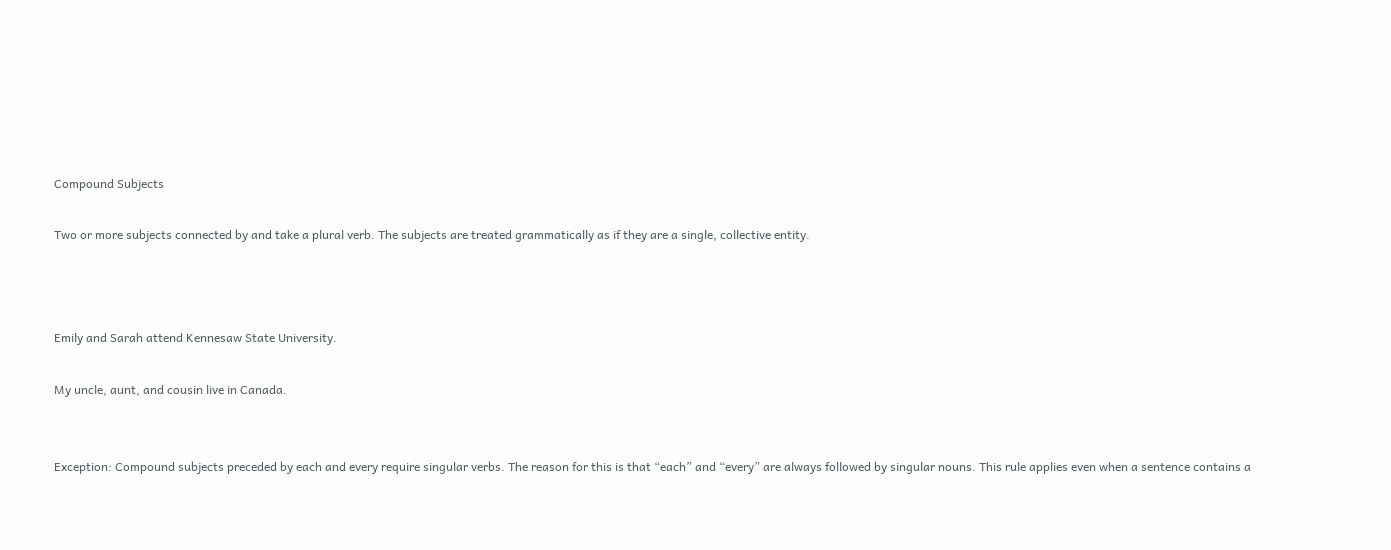Compound Subjects

Two or more subjects connected by and take a plural verb. The subjects are treated grammatically as if they are a single, collective entity.



Emily and Sarah attend Kennesaw State University.

My uncle, aunt, and cousin live in Canada.


Exception: Compound subjects preceded by each and every require singular verbs. The reason for this is that “each” and “every” are always followed by singular nouns. This rule applies even when a sentence contains a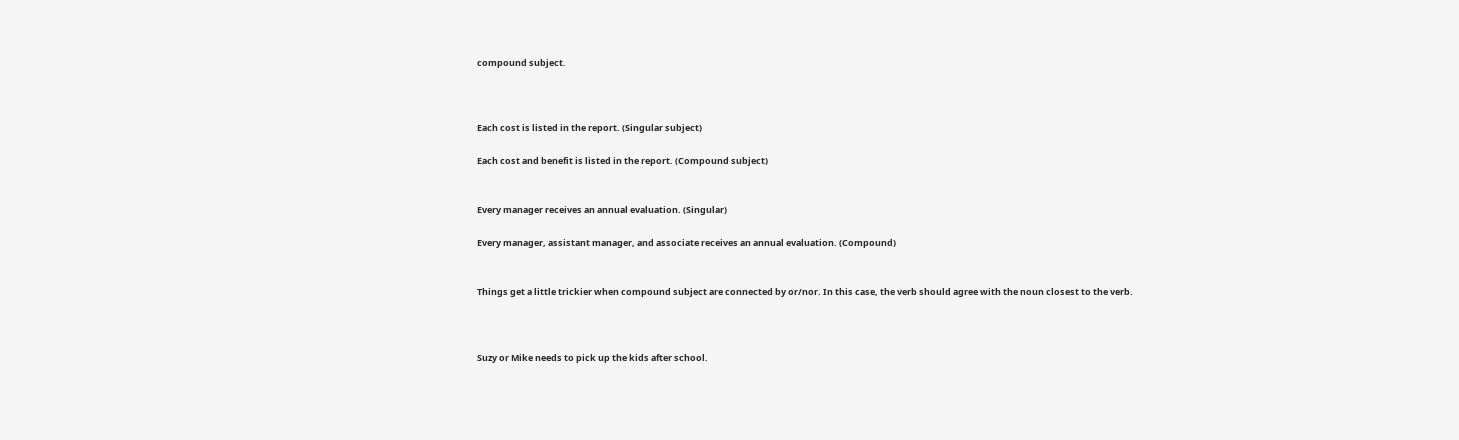compound subject.



Each cost is listed in the report. (Singular subject)

Each cost and benefit is listed in the report. (Compound subject)


Every manager receives an annual evaluation. (Singular)

Every manager, assistant manager, and associate receives an annual evaluation. (Compound)


Things get a little trickier when compound subject are connected by or/nor. In this case, the verb should agree with the noun closest to the verb.



Suzy or Mike needs to pick up the kids after school.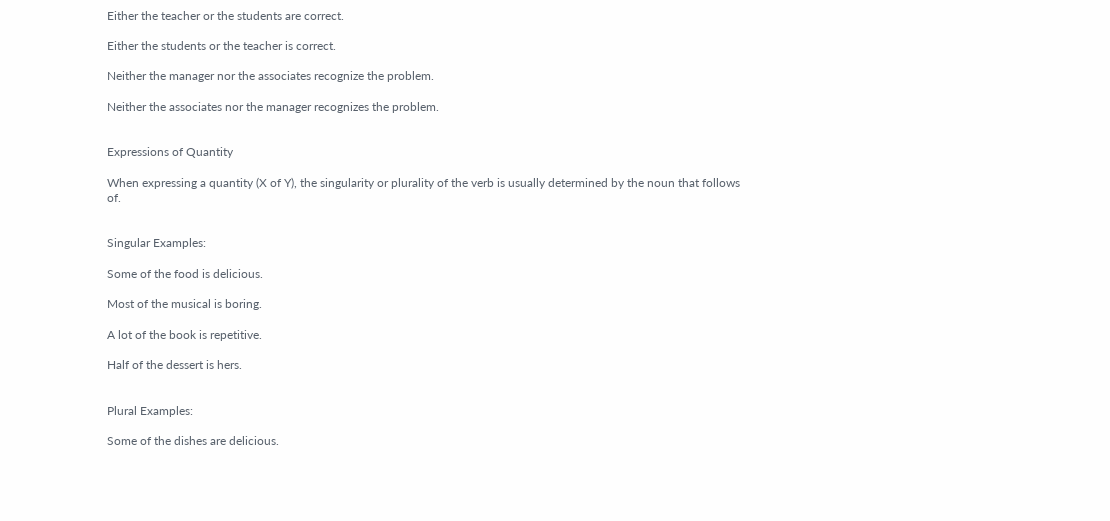Either the teacher or the students are correct.

Either the students or the teacher is correct.

Neither the manager nor the associates recognize the problem.

Neither the associates nor the manager recognizes the problem.


Expressions of Quantity

When expressing a quantity (X of Y), the singularity or plurality of the verb is usually determined by the noun that follows of.


Singular Examples:

Some of the food is delicious.

Most of the musical is boring.

A lot of the book is repetitive.

Half of the dessert is hers.


Plural Examples:

Some of the dishes are delicious.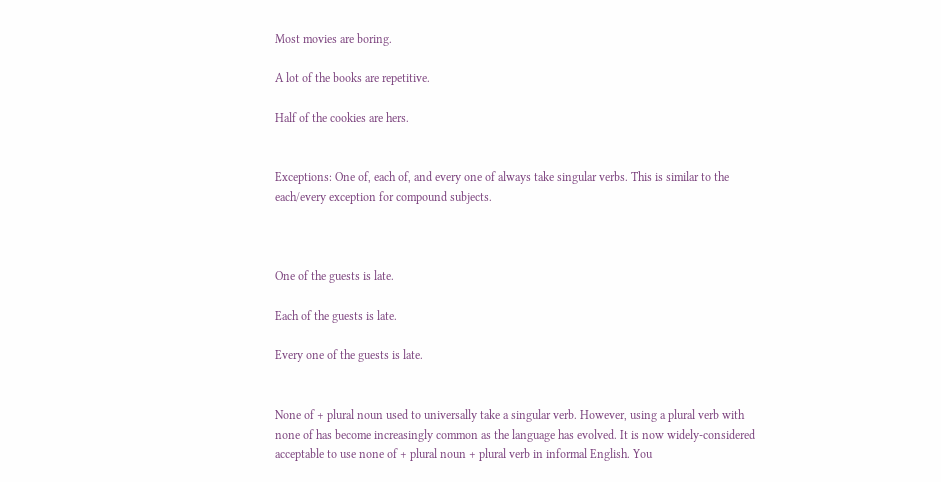Most movies are boring.

A lot of the books are repetitive.

Half of the cookies are hers.


Exceptions: One of, each of, and every one of always take singular verbs. This is similar to the each/every exception for compound subjects.



One of the guests is late.

Each of the guests is late.

Every one of the guests is late.


None of + plural noun used to universally take a singular verb. However, using a plural verb with none of has become increasingly common as the language has evolved. It is now widely-considered acceptable to use none of + plural noun + plural verb in informal English. You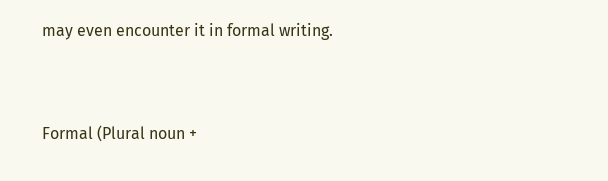may even encounter it in formal writing.


Formal (Plural noun +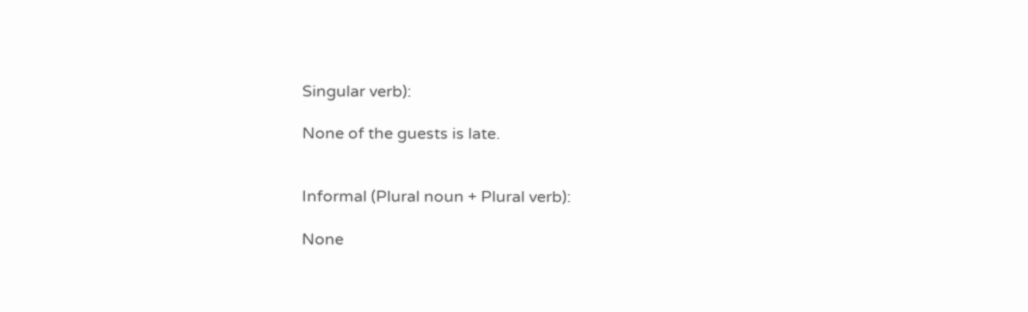Singular verb):

None of the guests is late.


Informal (Plural noun + Plural verb):

None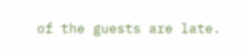of the guests are late.